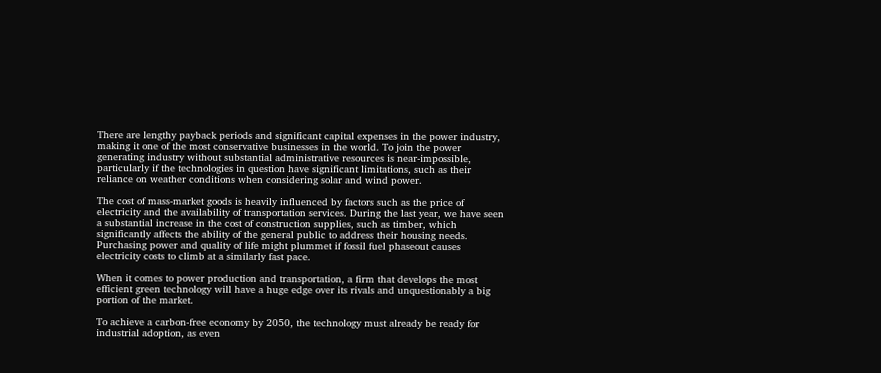There are lengthy payback periods and significant capital expenses in the power industry, making it one of the most conservative businesses in the world. To join the power generating industry without substantial administrative resources is near-impossible, particularly if the technologies in question have significant limitations, such as their reliance on weather conditions when considering solar and wind power.

The cost of mass-market goods is heavily influenced by factors such as the price of electricity and the availability of transportation services. During the last year, we have seen a substantial increase in the cost of construction supplies, such as timber, which significantly affects the ability of the general public to address their housing needs. Purchasing power and quality of life might plummet if fossil fuel phaseout causes electricity costs to climb at a similarly fast pace.

When it comes to power production and transportation, a firm that develops the most efficient green technology will have a huge edge over its rivals and unquestionably a big portion of the market.

To achieve a carbon-free economy by 2050, the technology must already be ready for industrial adoption, as even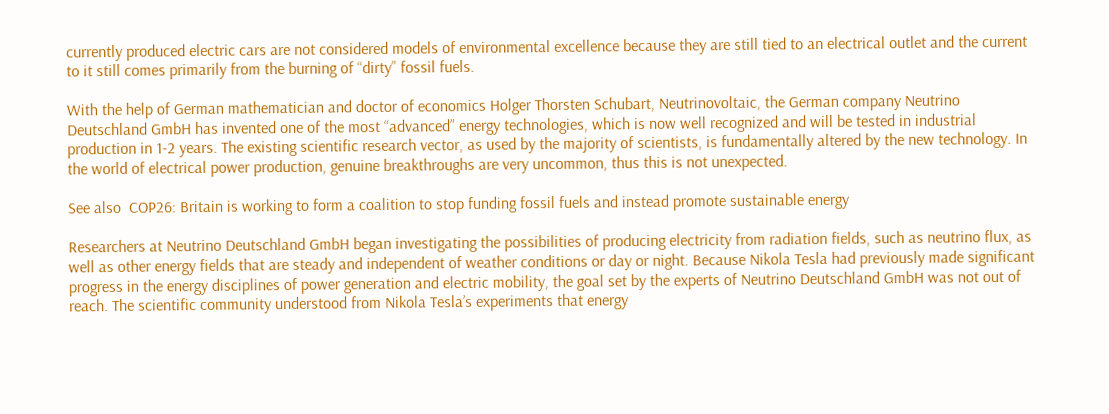currently produced electric cars are not considered models of environmental excellence because they are still tied to an electrical outlet and the current to it still comes primarily from the burning of “dirty” fossil fuels.

With the help of German mathematician and doctor of economics Holger Thorsten Schubart, Neutrinovoltaic, the German company Neutrino Deutschland GmbH has invented one of the most “advanced” energy technologies, which is now well recognized and will be tested in industrial production in 1-2 years. The existing scientific research vector, as used by the majority of scientists, is fundamentally altered by the new technology. In the world of electrical power production, genuine breakthroughs are very uncommon, thus this is not unexpected.

See also  COP26: Britain is working to form a coalition to stop funding fossil fuels and instead promote sustainable energy

Researchers at Neutrino Deutschland GmbH began investigating the possibilities of producing electricity from radiation fields, such as neutrino flux, as well as other energy fields that are steady and independent of weather conditions or day or night. Because Nikola Tesla had previously made significant progress in the energy disciplines of power generation and electric mobility, the goal set by the experts of Neutrino Deutschland GmbH was not out of reach. The scientific community understood from Nikola Tesla’s experiments that energy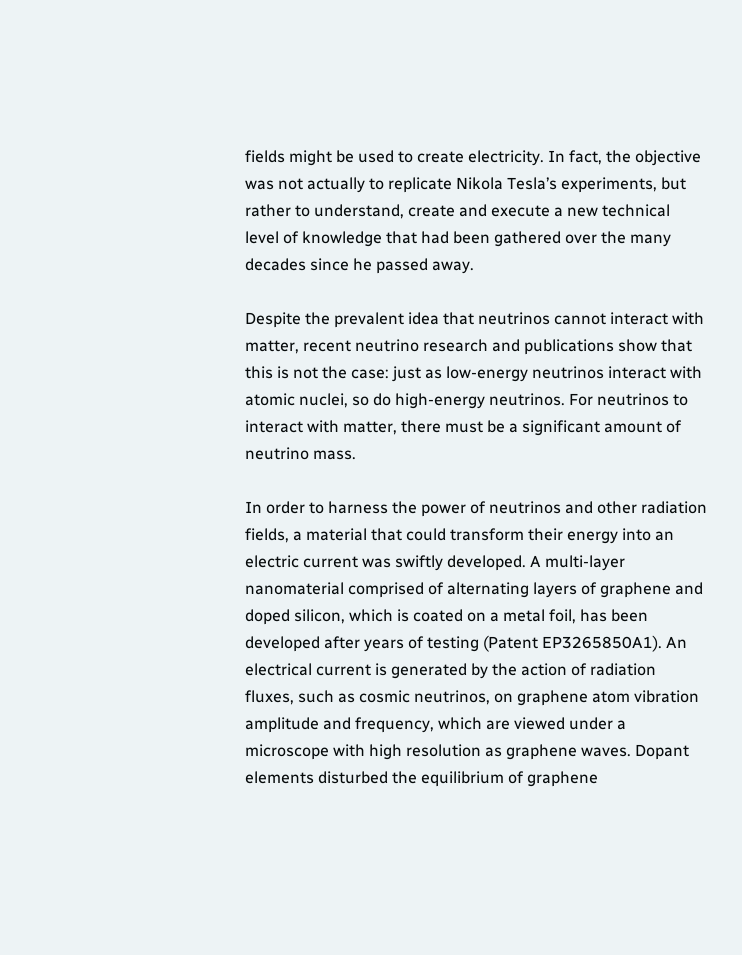fields might be used to create electricity. In fact, the objective was not actually to replicate Nikola Tesla’s experiments, but rather to understand, create and execute a new technical level of knowledge that had been gathered over the many decades since he passed away.

Despite the prevalent idea that neutrinos cannot interact with matter, recent neutrino research and publications show that this is not the case: just as low-energy neutrinos interact with atomic nuclei, so do high-energy neutrinos. For neutrinos to interact with matter, there must be a significant amount of neutrino mass.

In order to harness the power of neutrinos and other radiation fields, a material that could transform their energy into an electric current was swiftly developed. A multi-layer nanomaterial comprised of alternating layers of graphene and doped silicon, which is coated on a metal foil, has been developed after years of testing (Patent EP3265850A1). An electrical current is generated by the action of radiation fluxes, such as cosmic neutrinos, on graphene atom vibration amplitude and frequency, which are viewed under a microscope with high resolution as graphene waves. Dopant elements disturbed the equilibrium of graphene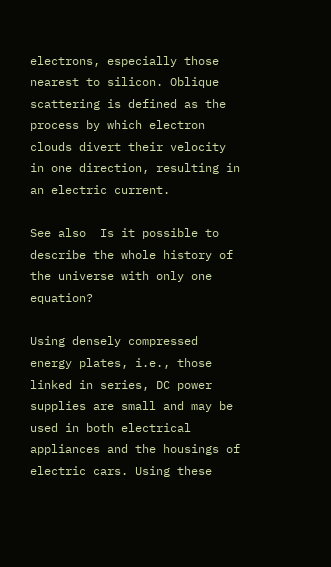electrons, especially those nearest to silicon. Oblique scattering is defined as the process by which electron clouds divert their velocity in one direction, resulting in an electric current.

See also  Is it possible to describe the whole history of the universe with only one equation?

Using densely compressed energy plates, i.e., those linked in series, DC power supplies are small and may be used in both electrical appliances and the housings of electric cars. Using these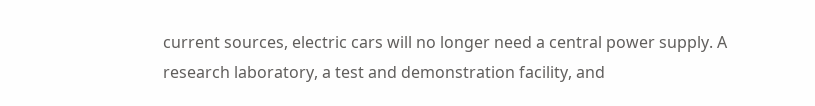current sources, electric cars will no longer need a central power supply. A research laboratory, a test and demonstration facility, and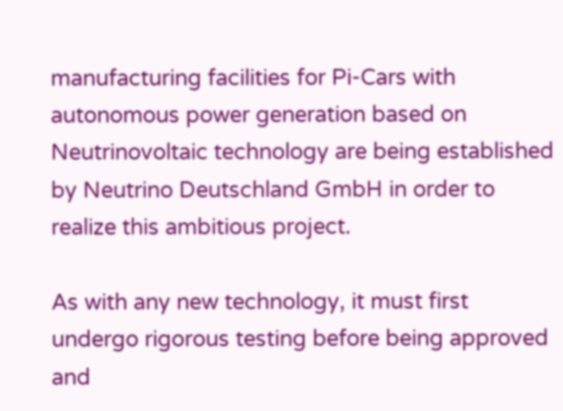manufacturing facilities for Pi-Cars with autonomous power generation based on Neutrinovoltaic technology are being established by Neutrino Deutschland GmbH in order to realize this ambitious project.

As with any new technology, it must first undergo rigorous testing before being approved and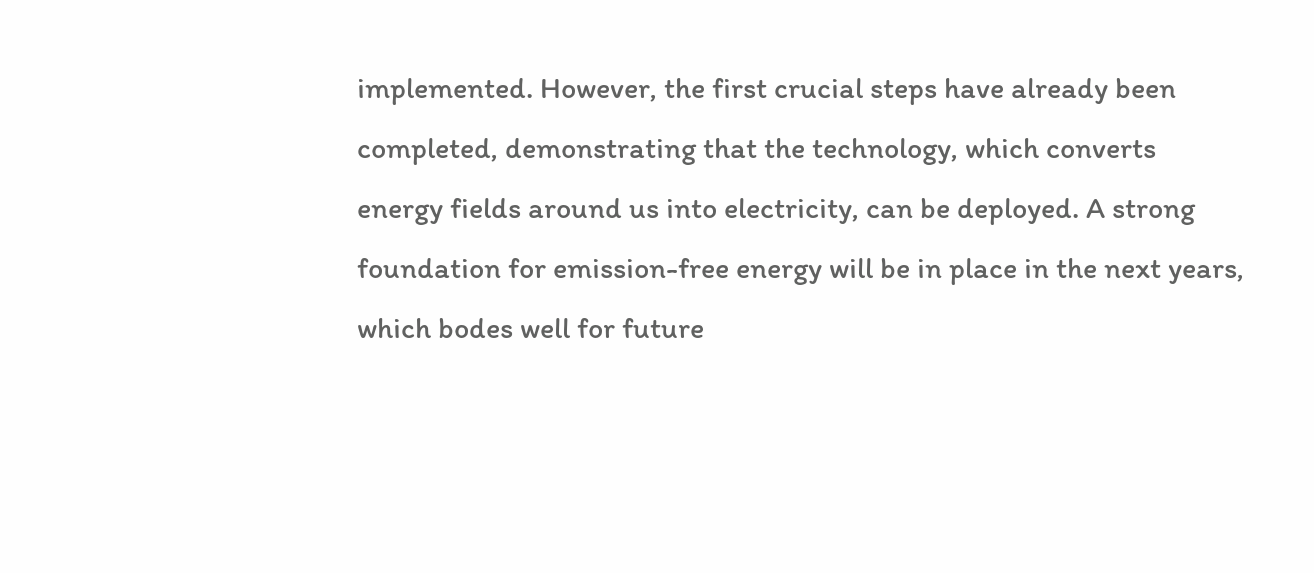implemented. However, the first crucial steps have already been completed, demonstrating that the technology, which converts energy fields around us into electricity, can be deployed. A strong foundation for emission-free energy will be in place in the next years, which bodes well for future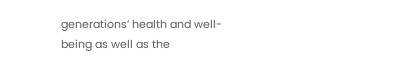generations’ health and well-being as well as the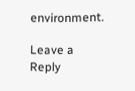environment.

Leave a Reply